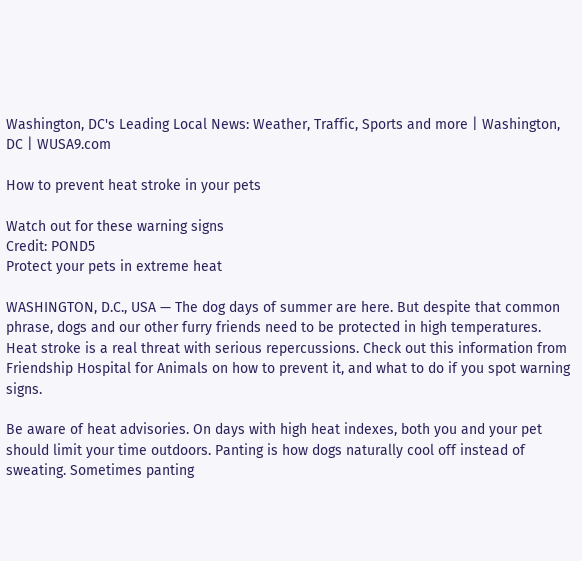Washington, DC's Leading Local News: Weather, Traffic, Sports and more | Washington, DC | WUSA9.com

How to prevent heat stroke in your pets

Watch out for these warning signs
Credit: POND5
Protect your pets in extreme heat

WASHINGTON, D.C., USA — The dog days of summer are here. But despite that common phrase, dogs and our other furry friends need to be protected in high temperatures. Heat stroke is a real threat with serious repercussions. Check out this information from Friendship Hospital for Animals on how to prevent it, and what to do if you spot warning signs.

Be aware of heat advisories. On days with high heat indexes, both you and your pet should limit your time outdoors. Panting is how dogs naturally cool off instead of sweating. Sometimes panting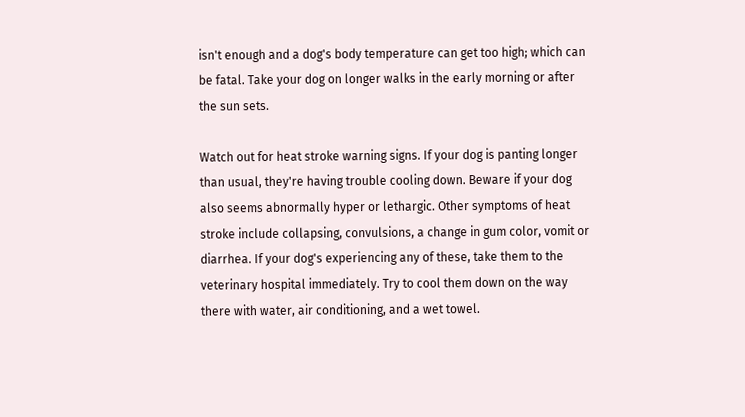isn't enough and a dog's body temperature can get too high; which can be fatal. Take your dog on longer walks in the early morning or after the sun sets.

Watch out for heat stroke warning signs. If your dog is panting longer than usual, they're having trouble cooling down. Beware if your dog also seems abnormally hyper or lethargic. Other symptoms of heat stroke include collapsing, convulsions, a change in gum color, vomit or diarrhea. If your dog's experiencing any of these, take them to the veterinary hospital immediately. Try to cool them down on the way there with water, air conditioning, and a wet towel.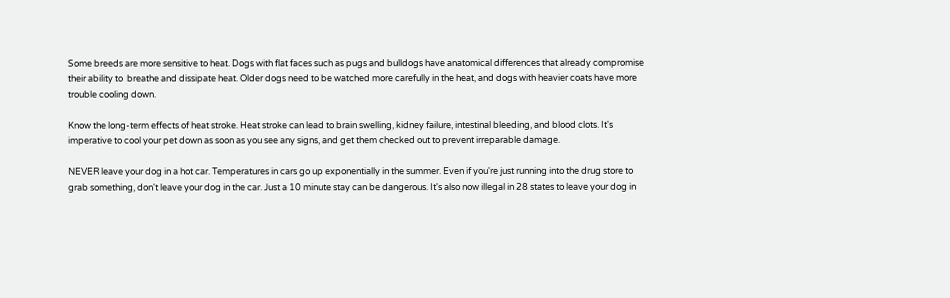Some breeds are more sensitive to heat. Dogs with flat faces such as pugs and bulldogs have anatomical differences that already compromise their ability to  breathe and dissipate heat. Older dogs need to be watched more carefully in the heat, and dogs with heavier coats have more trouble cooling down.

Know the long-term effects of heat stroke. Heat stroke can lead to brain swelling, kidney failure, intestinal bleeding, and blood clots. It's imperative to cool your pet down as soon as you see any signs, and get them checked out to prevent irreparable damage.

NEVER leave your dog in a hot car. Temperatures in cars go up exponentially in the summer. Even if you're just running into the drug store to grab something, don't leave your dog in the car. Just a 10 minute stay can be dangerous. It's also now illegal in 28 states to leave your dog in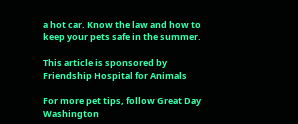a hot car. Know the law and how to keep your pets safe in the summer.

This article is sponsored by Friendship Hospital for Animals

For more pet tips, follow Great Day Washington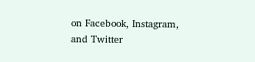on Facebook, Instagram, and Twitter